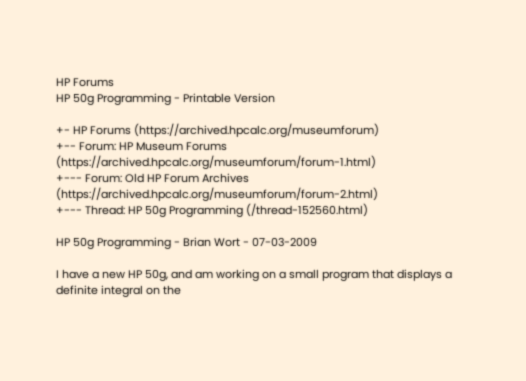HP Forums
HP 50g Programming - Printable Version

+- HP Forums (https://archived.hpcalc.org/museumforum)
+-- Forum: HP Museum Forums (https://archived.hpcalc.org/museumforum/forum-1.html)
+--- Forum: Old HP Forum Archives (https://archived.hpcalc.org/museumforum/forum-2.html)
+--- Thread: HP 50g Programming (/thread-152560.html)

HP 50g Programming - Brian Wort - 07-03-2009

I have a new HP 50g, and am working on a small program that displays a definite integral on the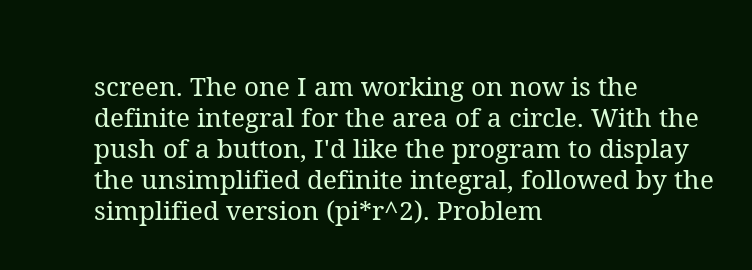screen. The one I am working on now is the definite integral for the area of a circle. With the push of a button, I'd like the program to display the unsimplified definite integral, followed by the simplified version (pi*r^2). Problem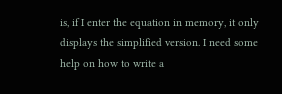is, if I enter the equation in memory, it only displays the simplified version. I need some help on how to write a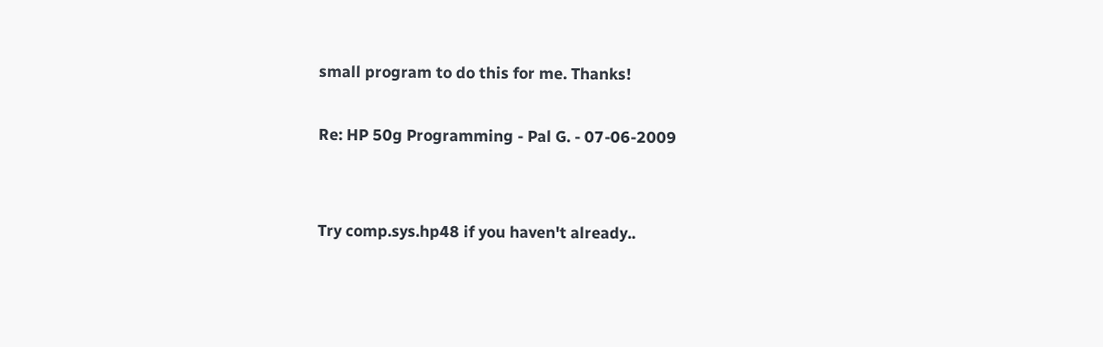small program to do this for me. Thanks!

Re: HP 50g Programming - Pal G. - 07-06-2009


Try comp.sys.hp48 if you haven't already..